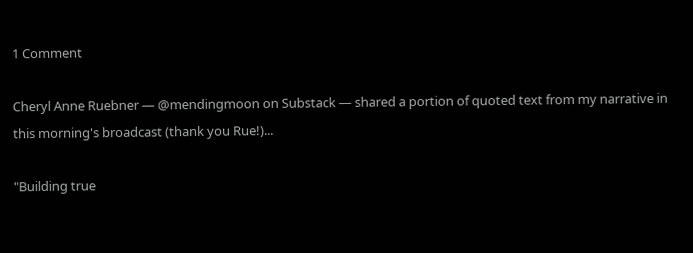1 Comment

Cheryl Anne Ruebner — @mendingmoon on Substack — shared a portion of quoted text from my narrative in this morning's broadcast (thank you Rue!)...

"Building true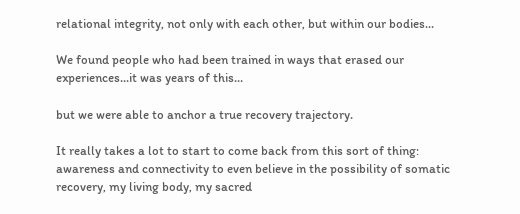relational integrity, not only with each other, but within our bodies...

We found people who had been trained in ways that erased our experiences...it was years of this...

but we were able to anchor a true recovery trajectory.

It really takes a lot to start to come back from this sort of thing: awareness and connectivity to even believe in the possibility of somatic recovery, my living body, my sacred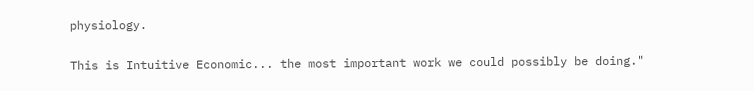physiology.

This is Intuitive Economic... the most important work we could possibly be doing."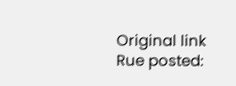Original link Rue posted: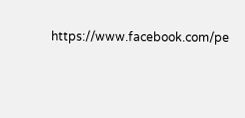https://www.facebook.com/pe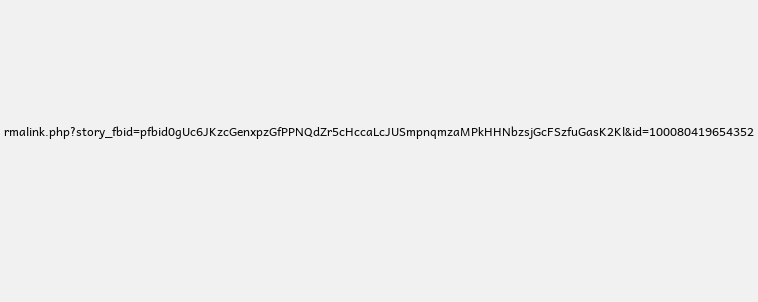rmalink.php?story_fbid=pfbid0gUc6JKzcGenxpzGfPPNQdZr5cHccaLcJUSmpnqmzaMPkHHNbzsjGcFSzfuGasK2Kl&id=100080419654352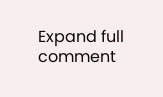Expand full comment